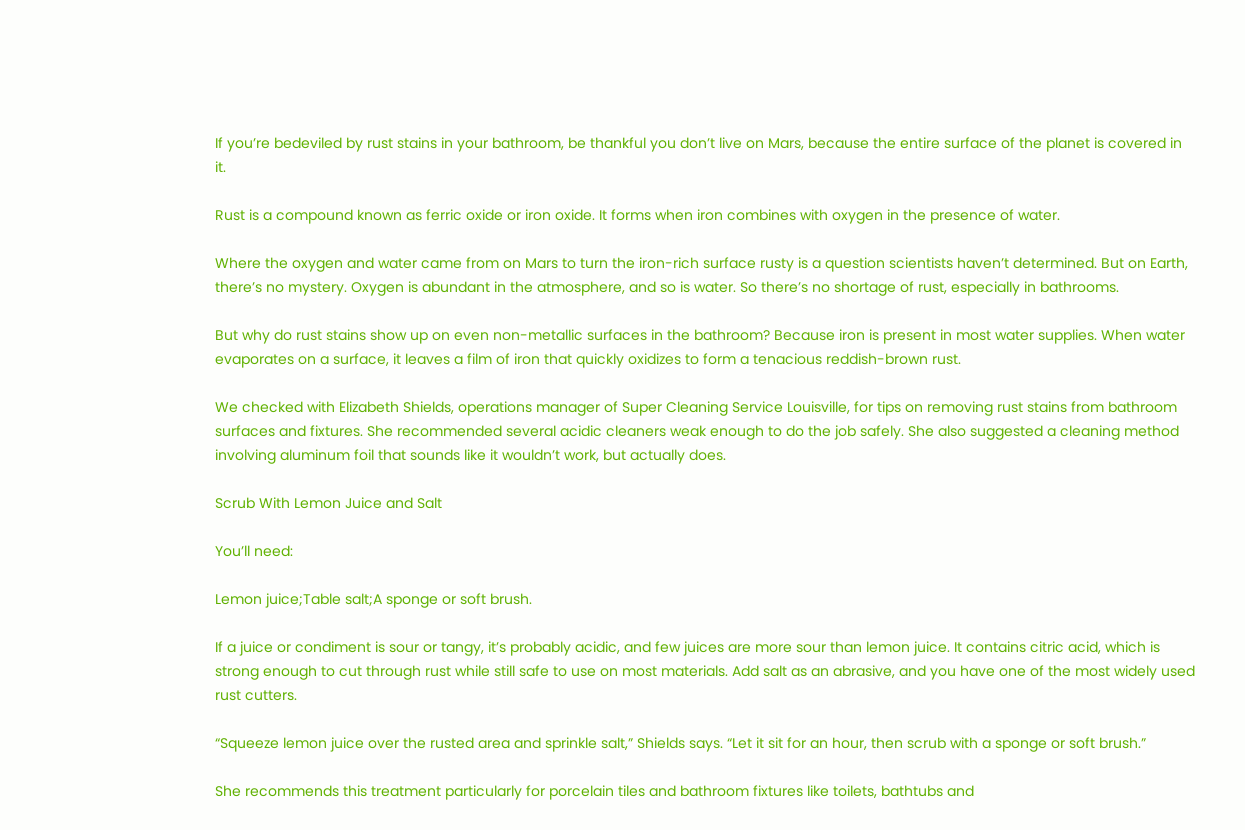If you’re bedeviled by rust stains in your bathroom, be thankful you don’t live on Mars, because the entire surface of the planet is covered in it.

Rust is a compound known as ferric oxide or iron oxide. It forms when iron combines with oxygen in the presence of water.

Where the oxygen and water came from on Mars to turn the iron-rich surface rusty is a question scientists haven’t determined. But on Earth, there’s no mystery. Oxygen is abundant in the atmosphere, and so is water. So there’s no shortage of rust, especially in bathrooms.

But why do rust stains show up on even non-metallic surfaces in the bathroom? Because iron is present in most water supplies. When water evaporates on a surface, it leaves a film of iron that quickly oxidizes to form a tenacious reddish-brown rust.

We checked with Elizabeth Shields, operations manager of Super Cleaning Service Louisville, for tips on removing rust stains from bathroom surfaces and fixtures. She recommended several acidic cleaners weak enough to do the job safely. She also suggested a cleaning method involving aluminum foil that sounds like it wouldn’t work, but actually does.

Scrub With Lemon Juice and Salt

You’ll need:

Lemon juice;Table salt;A sponge or soft brush.

If a juice or condiment is sour or tangy, it’s probably acidic, and few juices are more sour than lemon juice. It contains citric acid, which is strong enough to cut through rust while still safe to use on most materials. Add salt as an abrasive, and you have one of the most widely used rust cutters.

“Squeeze lemon juice over the rusted area and sprinkle salt,” Shields says. “Let it sit for an hour, then scrub with a sponge or soft brush.”

She recommends this treatment particularly for porcelain tiles and bathroom fixtures like toilets, bathtubs and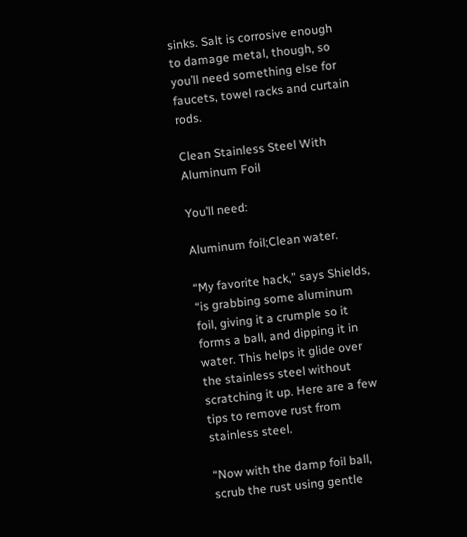sinks. Salt is corrosive enough to damage metal, though, so you’ll need something else for faucets, towel racks and curtain rods.

Clean Stainless Steel With Aluminum Foil

You’ll need:

Aluminum foil;Clean water.

“My favorite hack,” says Shields, “is grabbing some aluminum foil, giving it a crumple so it forms a ball, and dipping it in water. This helps it glide over the stainless steel without scratching it up. Here are a few tips to remove rust from stainless steel.

“Now with the damp foil ball, scrub the rust using gentle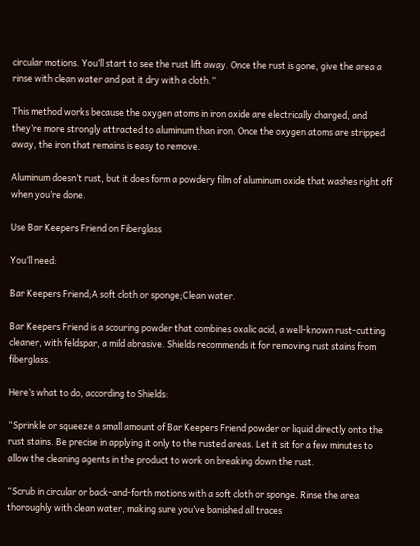circular motions. You’ll start to see the rust lift away. Once the rust is gone, give the area a rinse with clean water and pat it dry with a cloth.”

This method works because the oxygen atoms in iron oxide are electrically charged, and they’re more strongly attracted to aluminum than iron. Once the oxygen atoms are stripped away, the iron that remains is easy to remove.

Aluminum doesn’t rust, but it does form a powdery film of aluminum oxide that washes right off when you’re done.

Use Bar Keepers Friend on Fiberglass

You’ll need:

Bar Keepers Friend;A soft cloth or sponge;Clean water.

Bar Keepers Friend is a scouring powder that combines oxalic acid, a well-known rust-cutting cleaner, with feldspar, a mild abrasive. Shields recommends it for removing rust stains from fiberglass.

Here’s what to do, according to Shields:

“Sprinkle or squeeze a small amount of Bar Keepers Friend powder or liquid directly onto the rust stains. Be precise in applying it only to the rusted areas. Let it sit for a few minutes to allow the cleaning agents in the product to work on breaking down the rust.

“Scrub in circular or back-and-forth motions with a soft cloth or sponge. Rinse the area thoroughly with clean water, making sure you’ve banished all traces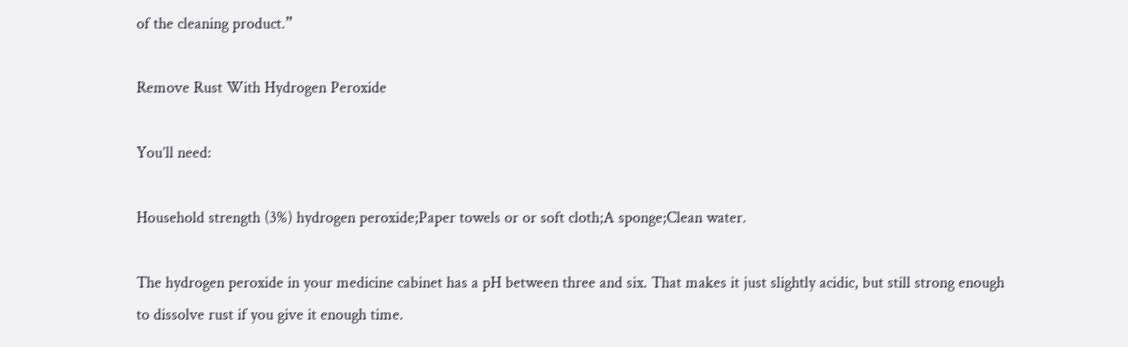of the cleaning product.”

Remove Rust With Hydrogen Peroxide

You’ll need:

Household strength (3%) hydrogen peroxide;Paper towels or or soft cloth;A sponge;Clean water.

The hydrogen peroxide in your medicine cabinet has a pH between three and six. That makes it just slightly acidic, but still strong enough to dissolve rust if you give it enough time.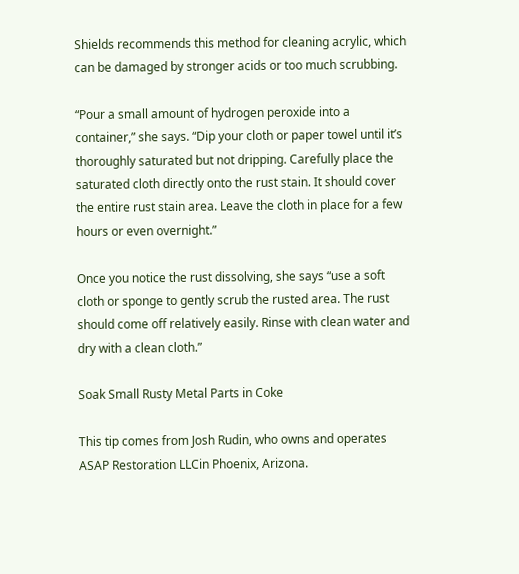Shields recommends this method for cleaning acrylic, which can be damaged by stronger acids or too much scrubbing.

“Pour a small amount of hydrogen peroxide into a container,” she says. “Dip your cloth or paper towel until it’s thoroughly saturated but not dripping. Carefully place the saturated cloth directly onto the rust stain. It should cover the entire rust stain area. Leave the cloth in place for a few hours or even overnight.”

Once you notice the rust dissolving, she says “use a soft cloth or sponge to gently scrub the rusted area. The rust should come off relatively easily. Rinse with clean water and dry with a clean cloth.”

Soak Small Rusty Metal Parts in Coke

This tip comes from Josh Rudin, who owns and operates ASAP Restoration LLCin Phoenix, Arizona.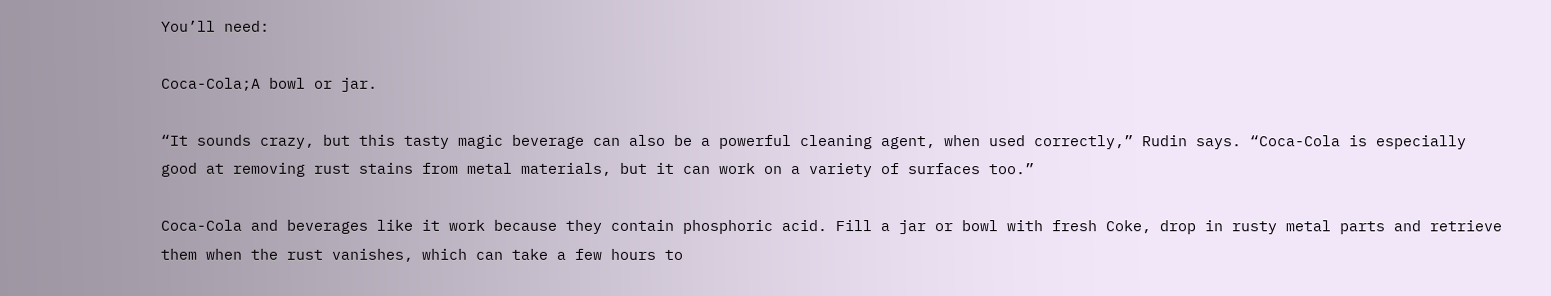You’ll need:

Coca-Cola;A bowl or jar.

“It sounds crazy, but this tasty magic beverage can also be a powerful cleaning agent, when used correctly,” Rudin says. “Coca-Cola is especially good at removing rust stains from metal materials, but it can work on a variety of surfaces too.”

Coca-Cola and beverages like it work because they contain phosphoric acid. Fill a jar or bowl with fresh Coke, drop in rusty metal parts and retrieve them when the rust vanishes, which can take a few hours to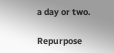a day or two.

Repurpose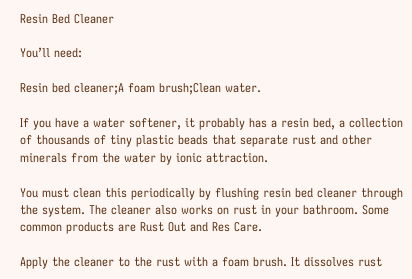Resin Bed Cleaner

You’ll need:

Resin bed cleaner;A foam brush;Clean water.

If you have a water softener, it probably has a resin bed, a collection of thousands of tiny plastic beads that separate rust and other minerals from the water by ionic attraction.

You must clean this periodically by flushing resin bed cleaner through the system. The cleaner also works on rust in your bathroom. Some common products are Rust Out and Res Care.

Apply the cleaner to the rust with a foam brush. It dissolves rust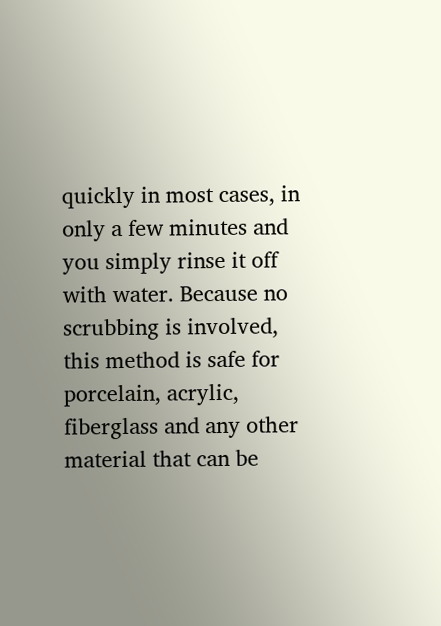quickly in most cases, in only a few minutes and you simply rinse it off with water. Because no scrubbing is involved, this method is safe for porcelain, acrylic, fiberglass and any other material that can be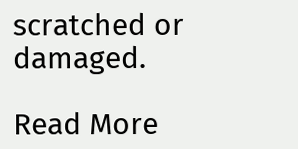scratched or damaged.

Read More